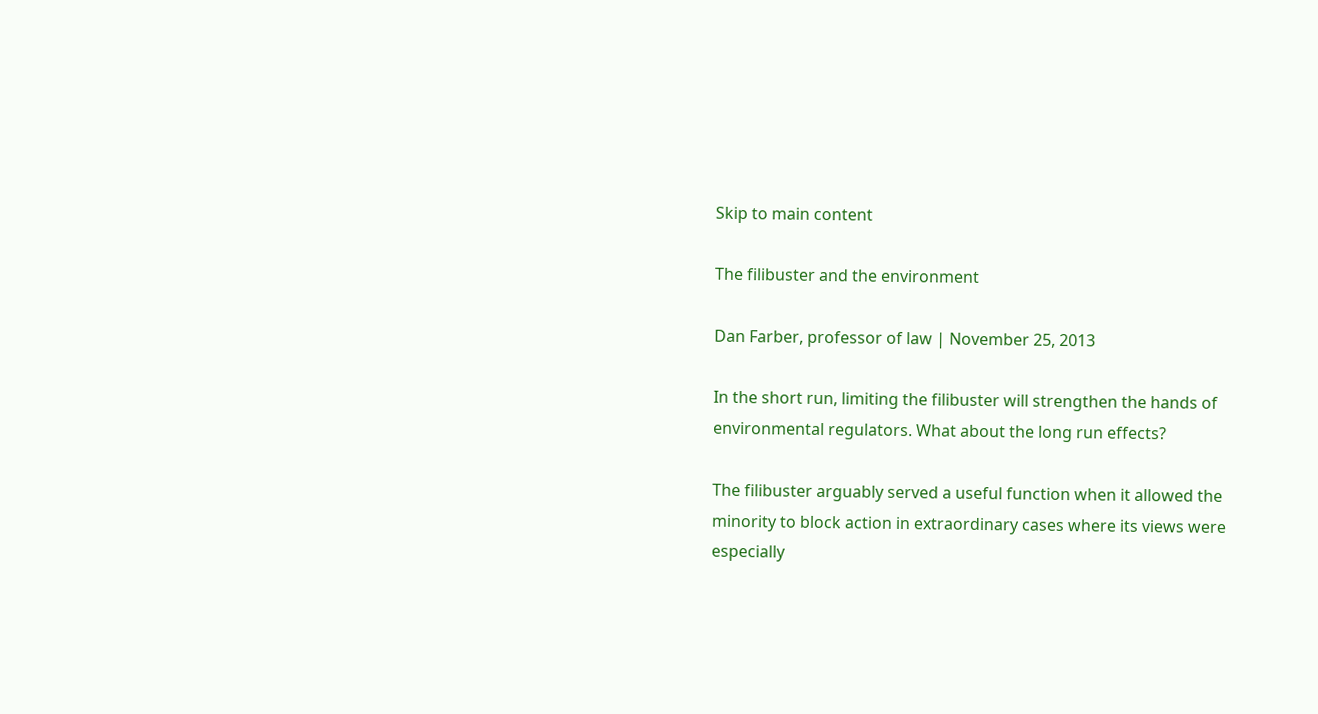Skip to main content

The filibuster and the environment

Dan Farber, professor of law | November 25, 2013

In the short run, limiting the filibuster will strengthen the hands of environmental regulators. What about the long run effects?

The filibuster arguably served a useful function when it allowed the minority to block action in extraordinary cases where its views were especially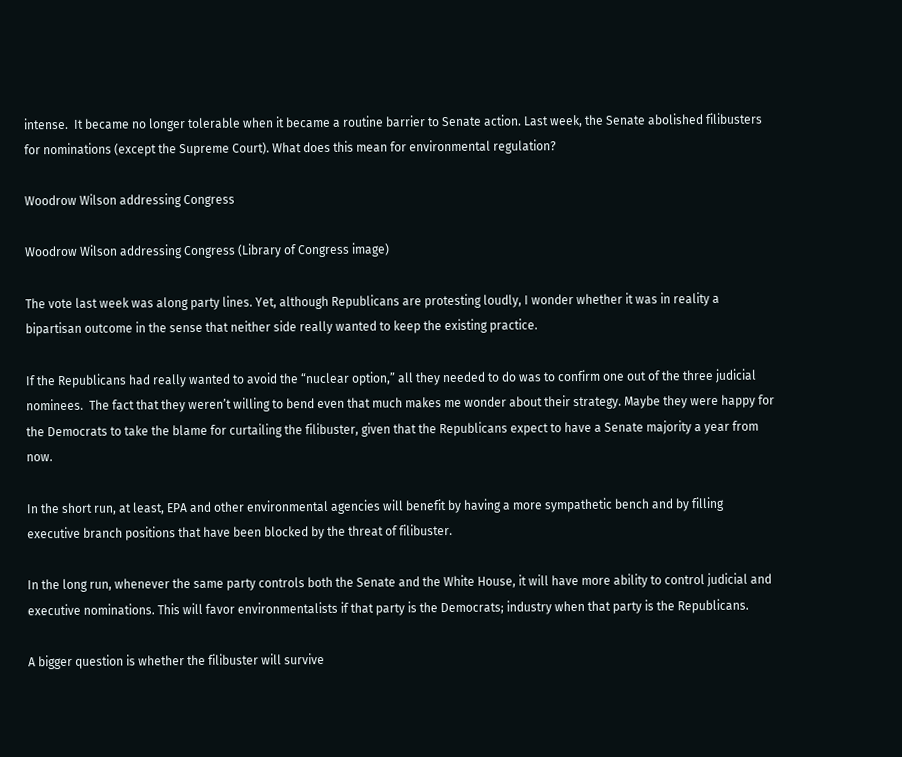intense.  It became no longer tolerable when it became a routine barrier to Senate action. Last week, the Senate abolished filibusters for nominations (except the Supreme Court). What does this mean for environmental regulation?

Woodrow Wilson addressing Congress

Woodrow Wilson addressing Congress (Library of Congress image)

The vote last week was along party lines. Yet, although Republicans are protesting loudly, I wonder whether it was in reality a bipartisan outcome in the sense that neither side really wanted to keep the existing practice.

If the Republicans had really wanted to avoid the “nuclear option,” all they needed to do was to confirm one out of the three judicial nominees.  The fact that they weren’t willing to bend even that much makes me wonder about their strategy. Maybe they were happy for the Democrats to take the blame for curtailing the filibuster, given that the Republicans expect to have a Senate majority a year from now.

In the short run, at least, EPA and other environmental agencies will benefit by having a more sympathetic bench and by filling executive branch positions that have been blocked by the threat of filibuster.

In the long run, whenever the same party controls both the Senate and the White House, it will have more ability to control judicial and executive nominations. This will favor environmentalists if that party is the Democrats; industry when that party is the Republicans.

A bigger question is whether the filibuster will survive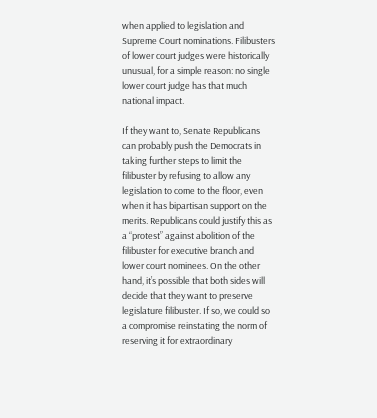when applied to legislation and Supreme Court nominations. Filibusters of lower court judges were historically unusual, for a simple reason: no single lower court judge has that much national impact.

If they want to, Senate Republicans can probably push the Democrats in taking further steps to limit the filibuster by refusing to allow any legislation to come to the floor, even when it has bipartisan support on the merits. Republicans could justify this as a “protest” against abolition of the filibuster for executive branch and lower court nominees. On the other hand, it’s possible that both sides will decide that they want to preserve legislature filibuster. If so, we could so a compromise reinstating the norm of reserving it for extraordinary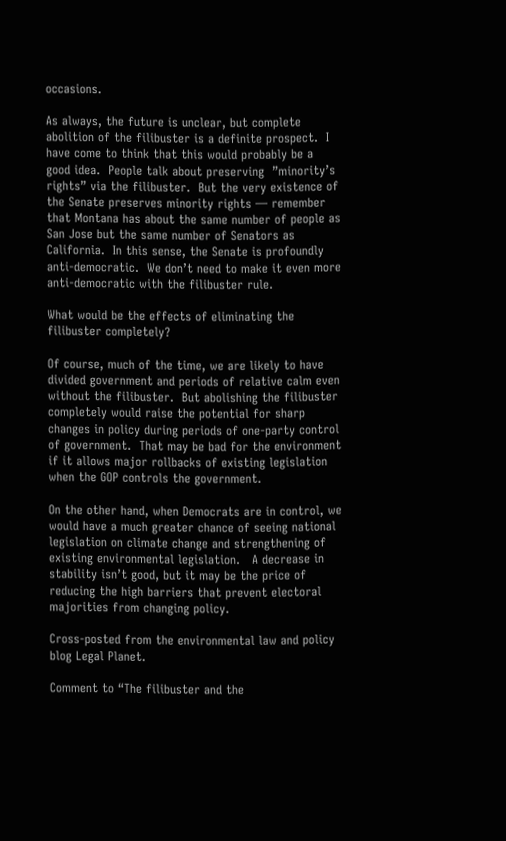occasions.

As always, the future is unclear, but complete abolition of the filibuster is a definite prospect.  I have come to think that this would probably be a good idea.  People talk about preserving  ”minority’s rights” via the filibuster.  But the very existence of the Senate preserves minority rights — remember that Montana has about the same number of people as San Jose but the same number of Senators as California.  In this sense, the Senate is profoundly anti-democratic.  We don’t need to make it even more anti-democratic with the filibuster rule.

What would be the effects of eliminating the filibuster completely?

Of course, much of the time, we are likely to have divided government and periods of relative calm even without the filibuster.  But abolishing the filibuster completely would raise the potential for sharp changes in policy during periods of one-party control of government.  That may be bad for the environment if it allows major rollbacks of existing legislation when the GOP controls the government.

On the other hand, when Democrats are in control, we would have a much greater chance of seeing national legislation on climate change and strengthening of existing environmental legislation.   A decrease in stability isn’t good, but it may be the price of reducing the high barriers that prevent electoral majorities from changing policy.

Cross-posted from the environmental law and policy blog Legal Planet.

Comment to “The filibuster and the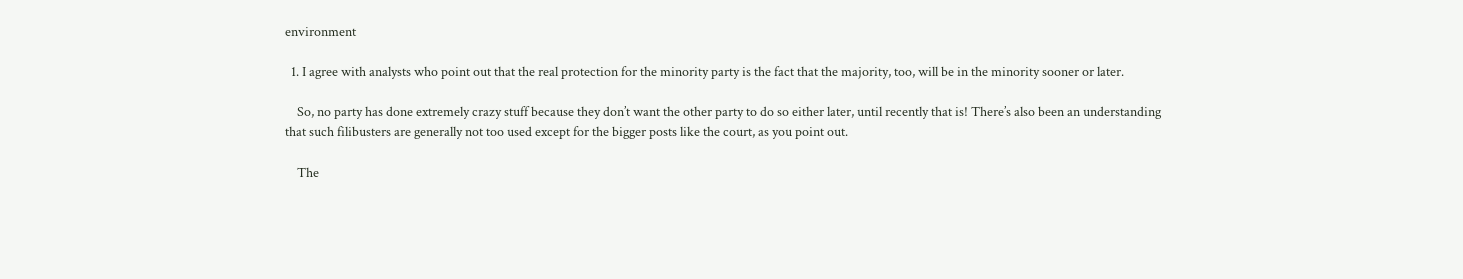environment

  1. I agree with analysts who point out that the real protection for the minority party is the fact that the majority, too, will be in the minority sooner or later.

    So, no party has done extremely crazy stuff because they don’t want the other party to do so either later, until recently that is! There’s also been an understanding that such filibusters are generally not too used except for the bigger posts like the court, as you point out.

    The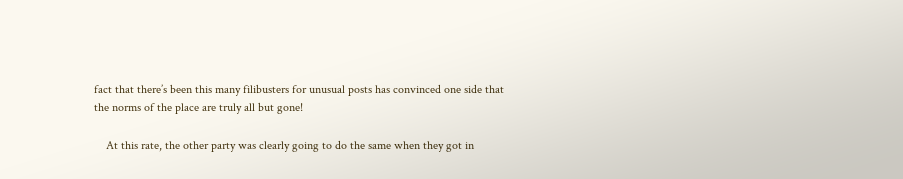fact that there’s been this many filibusters for unusual posts has convinced one side that the norms of the place are truly all but gone!

    At this rate, the other party was clearly going to do the same when they got in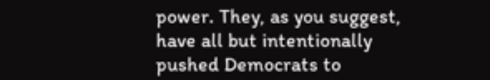power. They, as you suggest, have all but intentionally pushed Democrats to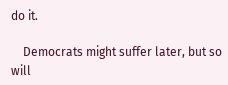do it.

    Democrats might suffer later, but so will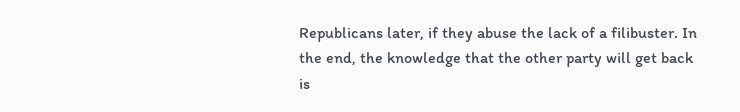Republicans later, if they abuse the lack of a filibuster. In the end, the knowledge that the other party will get back is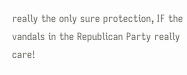really the only sure protection, IF the vandals in the Republican Party really care!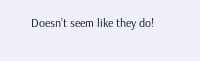Doesn’t seem like they do!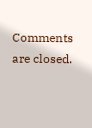Comments are closed.